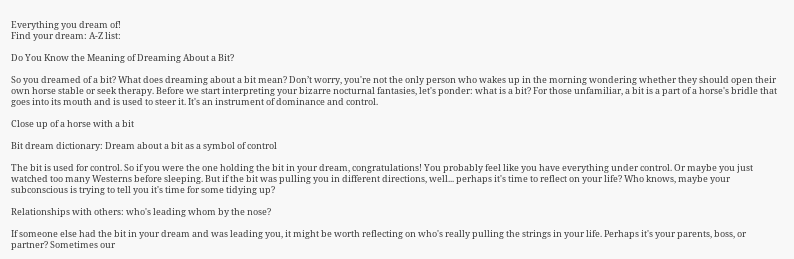Everything you dream of!
Find your dream: A-Z list:

Do You Know the Meaning of Dreaming About a Bit?

So you dreamed of a bit? What does dreaming about a bit mean? Don’t worry, you're not the only person who wakes up in the morning wondering whether they should open their own horse stable or seek therapy. Before we start interpreting your bizarre nocturnal fantasies, let's ponder: what is a bit? For those unfamiliar, a bit is a part of a horse's bridle that goes into its mouth and is used to steer it. It's an instrument of dominance and control.

Close up of a horse with a bit

Bit dream dictionary: Dream about a bit as a symbol of control

The bit is used for control. So if you were the one holding the bit in your dream, congratulations! You probably feel like you have everything under control. Or maybe you just watched too many Westerns before sleeping. But if the bit was pulling you in different directions, well... perhaps it's time to reflect on your life? Who knows, maybe your subconscious is trying to tell you it's time for some tidying up?

Relationships with others: who's leading whom by the nose?

If someone else had the bit in your dream and was leading you, it might be worth reflecting on who's really pulling the strings in your life. Perhaps it's your parents, boss, or partner? Sometimes our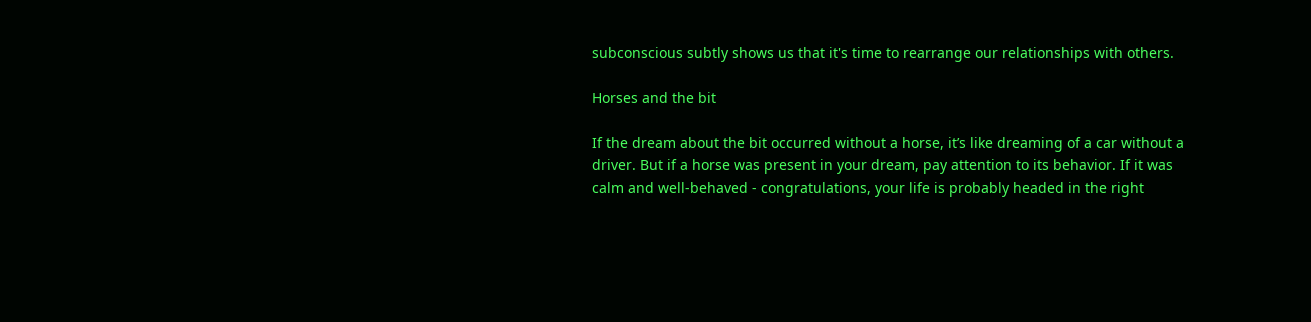subconscious subtly shows us that it's time to rearrange our relationships with others.

Horses and the bit

If the dream about the bit occurred without a horse, it’s like dreaming of a car without a driver. But if a horse was present in your dream, pay attention to its behavior. If it was calm and well-behaved - congratulations, your life is probably headed in the right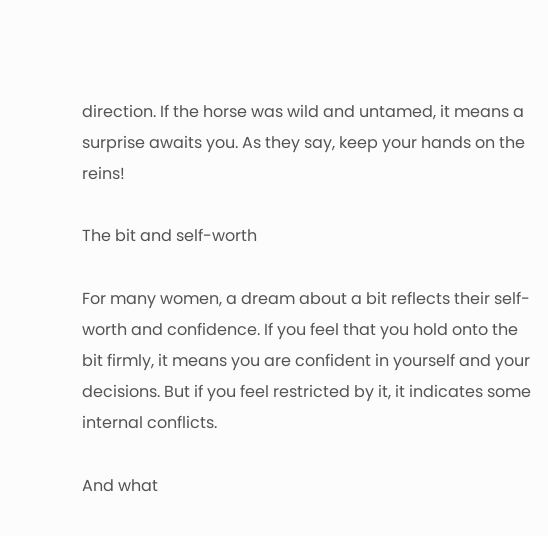direction. If the horse was wild and untamed, it means a surprise awaits you. As they say, keep your hands on the reins!

The bit and self-worth

For many women, a dream about a bit reflects their self-worth and confidence. If you feel that you hold onto the bit firmly, it means you are confident in yourself and your decisions. But if you feel restricted by it, it indicates some internal conflicts.

And what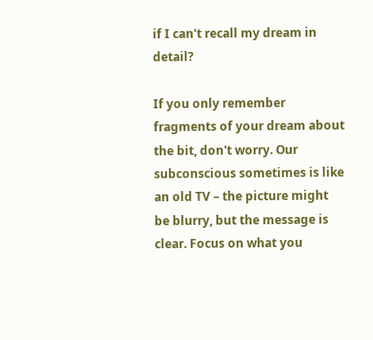if I can't recall my dream in detail?

If you only remember fragments of your dream about the bit, don't worry. Our subconscious sometimes is like an old TV – the picture might be blurry, but the message is clear. Focus on what you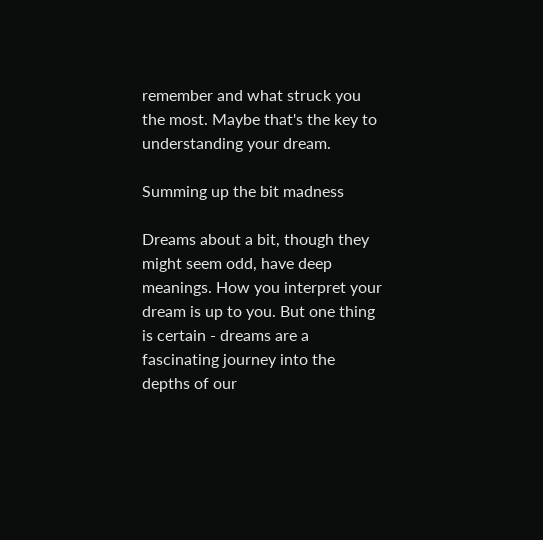remember and what struck you the most. Maybe that's the key to understanding your dream.

Summing up the bit madness

Dreams about a bit, though they might seem odd, have deep meanings. How you interpret your dream is up to you. But one thing is certain - dreams are a fascinating journey into the depths of our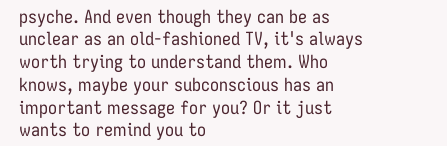psyche. And even though they can be as unclear as an old-fashioned TV, it's always worth trying to understand them. Who knows, maybe your subconscious has an important message for you? Or it just wants to remind you to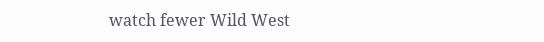watch fewer Wild West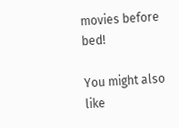movies before bed!

You might also like